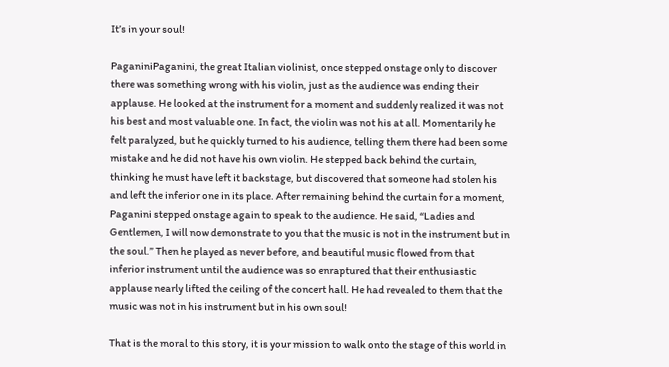It’s in your soul!

PaganiniPaganini, the great Italian violinist, once stepped onstage only to discover there was something wrong with his violin, just as the audience was ending their applause. He looked at the instrument for a moment and suddenly realized it was not his best and most valuable one. In fact, the violin was not his at all. Momentarily he felt paralyzed, but he quickly turned to his audience, telling them there had been some mistake and he did not have his own violin. He stepped back behind the curtain, thinking he must have left it backstage, but discovered that someone had stolen his and left the inferior one in its place. After remaining behind the curtain for a moment, Paganini stepped onstage again to speak to the audience. He said, “Ladies and Gentlemen, I will now demonstrate to you that the music is not in the instrument but in the soul.” Then he played as never before, and beautiful music flowed from that inferior instrument until the audience was so enraptured that their enthusiastic applause nearly lifted the ceiling of the concert hall. He had revealed to them that the music was not in his instrument but in his own soul!

That is the moral to this story, it is your mission to walk onto the stage of this world in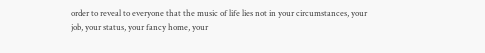order to reveal to everyone that the music of life lies not in your circumstances, your job, your status, your fancy home, your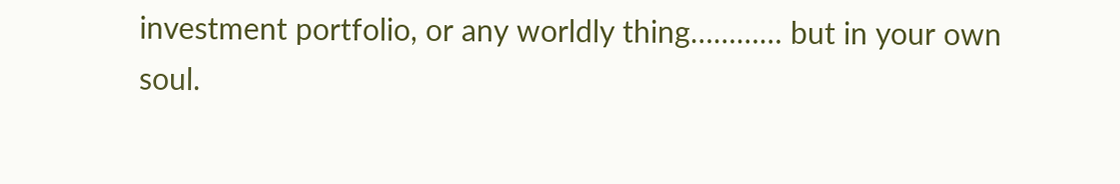investment portfolio, or any worldly thing………… but in your own soul.